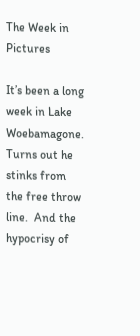The Week in Pictures

It’s been a long week in Lake Woebamagone.  Turns out he stinks from the free throw line.  And the hypocrisy of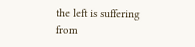the left is suffering from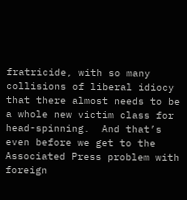fratricide, with so many collisions of liberal idiocy that there almost needs to be a whole new victim class for head-spinning.  And that’s even before we get to the Associated Press problem with foreign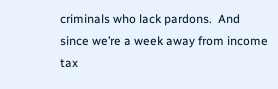criminals who lack pardons.  And since we’re a week away from income tax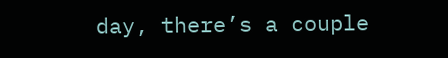day, there’s a couple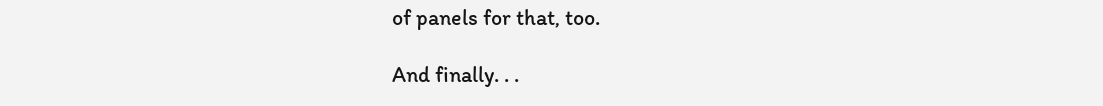of panels for that, too.

And finally. . .